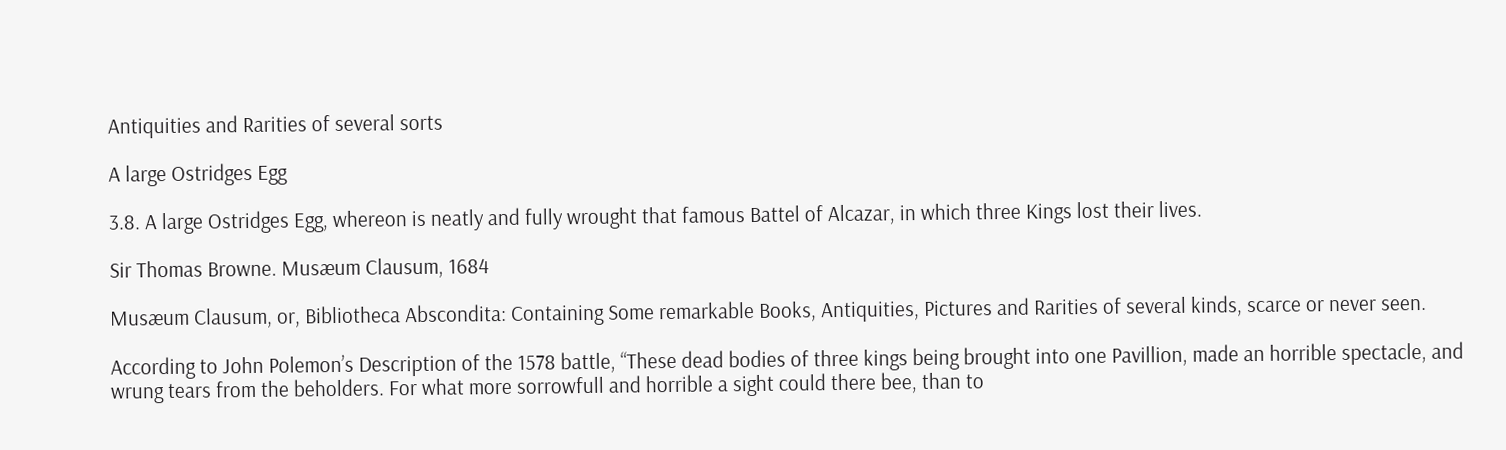Antiquities and Rarities of several sorts

A large Ostridges Egg

3.8. A large Ostridges Egg, whereon is neatly and fully wrought that famous Battel of Alcazar, in which three Kings lost their lives.

Sir Thomas Browne. Musæum Clausum, 1684

Musæum Clausum, or, Bibliotheca Abscondita: Containing Some remarkable Books, Antiquities, Pictures and Rarities of several kinds, scarce or never seen.

According to John Polemon’s Description of the 1578 battle, “These dead bodies of three kings being brought into one Pavillion, made an horrible spectacle, and wrung tears from the beholders. For what more sorrowfull and horrible a sight could there bee, than to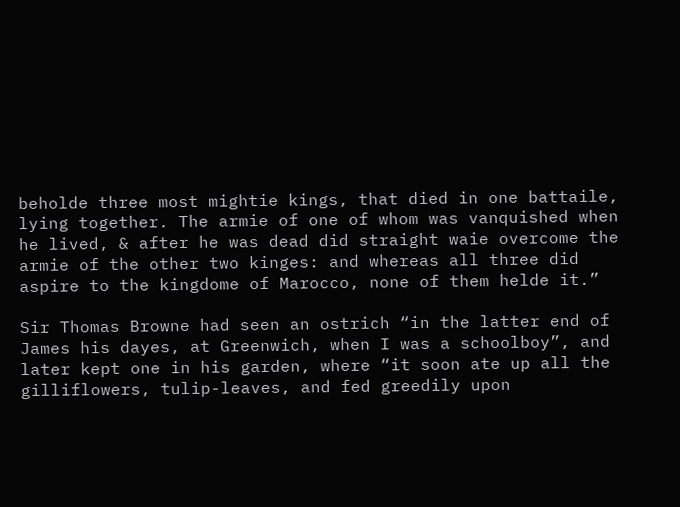beholde three most mightie kings, that died in one battaile, lying together. The armie of one of whom was vanquished when he lived, & after he was dead did straight waie overcome the armie of the other two kinges: and whereas all three did aspire to the kingdome of Marocco, none of them helde it.”

Sir Thomas Browne had seen an ostrich “in the latter end of James his dayes, at Greenwich, when I was a schoolboy”, and later kept one in his garden, where “it soon ate up all the gilliflowers, tulip-leaves, and fed greedily upon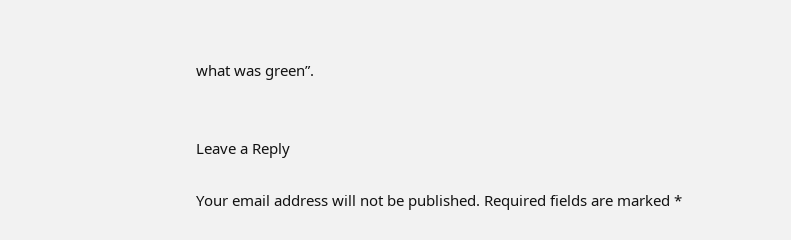what was green”.


Leave a Reply

Your email address will not be published. Required fields are marked *